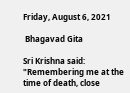Friday, August 6, 2021

 Bhagavad Gita

Sri Krishna said:
"Remembering me at the time of death, close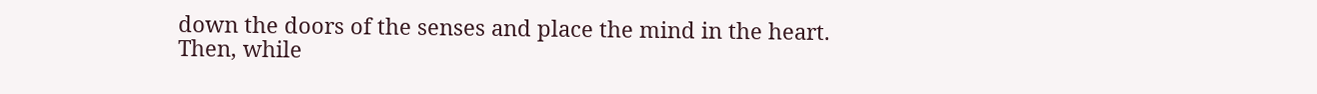down the doors of the senses and place the mind in the heart.
Then, while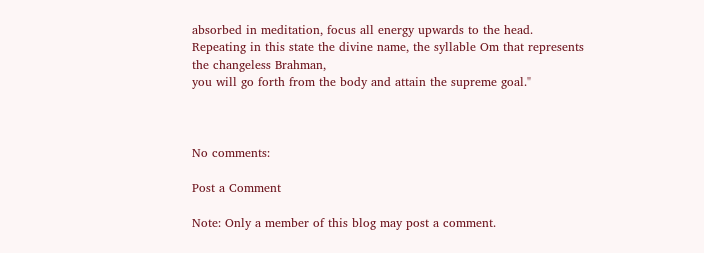absorbed in meditation, focus all energy upwards to the head.
Repeating in this state the divine name, the syllable Om that represents the changeless Brahman,
you will go forth from the body and attain the supreme goal."



No comments:

Post a Comment

Note: Only a member of this blog may post a comment.